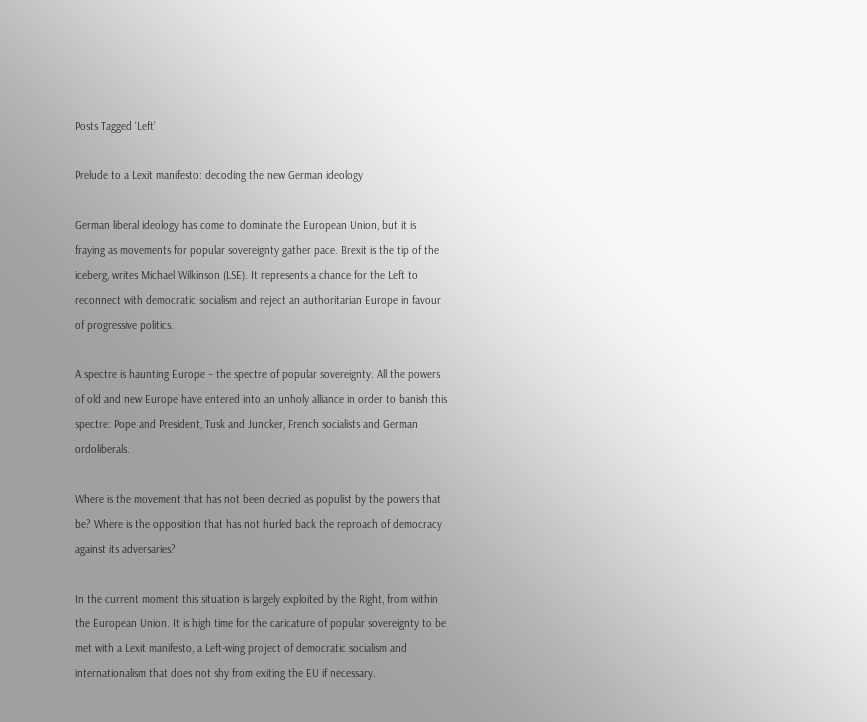Posts Tagged ‘Left’

Prelude to a Lexit manifesto: decoding the new German ideology

German liberal ideology has come to dominate the European Union, but it is fraying as movements for popular sovereignty gather pace. Brexit is the tip of the iceberg, writes Michael Wilkinson (LSE). It represents a chance for the Left to reconnect with democratic socialism and reject an authoritarian Europe in favour of progressive politics.

A spectre is haunting Europe – the spectre of popular sovereignty. All the powers of old and new Europe have entered into an unholy alliance in order to banish this spectre: Pope and President, Tusk and Juncker, French socialists and German ordoliberals.

Where is the movement that has not been decried as populist by the powers that be? Where is the opposition that has not hurled back the reproach of democracy against its adversaries?

In the current moment this situation is largely exploited by the Right, from within the European Union. It is high time for the caricature of popular sovereignty to be met with a Lexit manifesto, a Left-wing project of democratic socialism and internationalism that does not shy from exiting the EU if necessary.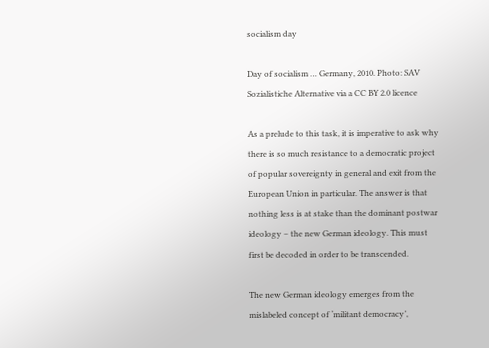socialism day

Day of socialism … Germany, 2010. Photo: SAV Sozialistiche Alternative via a CC BY 2.0 licence

As a prelude to this task, it is imperative to ask why there is so much resistance to a democratic project of popular sovereignty in general and exit from the European Union in particular. The answer is that nothing less is at stake than the dominant postwar ideology – the new German ideology. This must first be decoded in order to be transcended.

The new German ideology emerges from the mislabeled concept of ‘militant democracy’,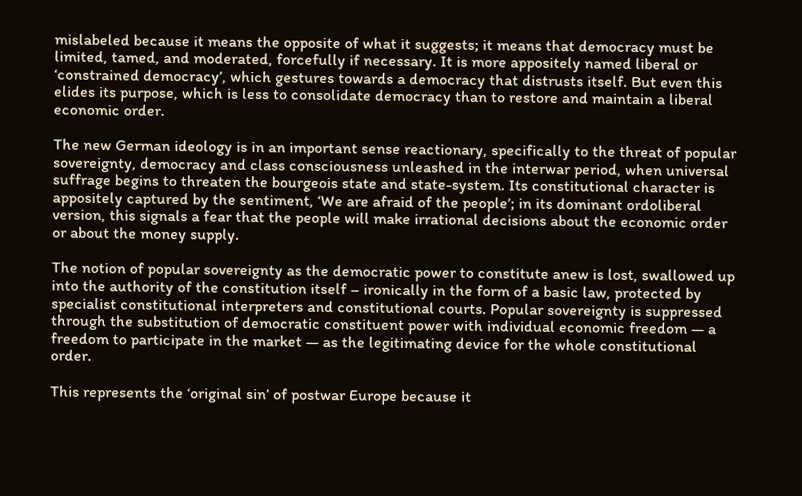mislabeled because it means the opposite of what it suggests; it means that democracy must be limited, tamed, and moderated, forcefully if necessary. It is more appositely named liberal or ‘constrained democracy’, which gestures towards a democracy that distrusts itself. But even this elides its purpose, which is less to consolidate democracy than to restore and maintain a liberal economic order.

The new German ideology is in an important sense reactionary, specifically to the threat of popular sovereignty, democracy and class consciousness unleashed in the interwar period, when universal suffrage begins to threaten the bourgeois state and state-system. Its constitutional character is appositely captured by the sentiment, ‘We are afraid of the people’; in its dominant ordoliberal version, this signals a fear that the people will make irrational decisions about the economic order or about the money supply.

The notion of popular sovereignty as the democratic power to constitute anew is lost, swallowed up into the authority of the constitution itself – ironically in the form of a basic law, protected by specialist constitutional interpreters and constitutional courts. Popular sovereignty is suppressed through the substitution of democratic constituent power with individual economic freedom — a freedom to participate in the market — as the legitimating device for the whole constitutional order.

This represents the ‘original sin’ of postwar Europe because it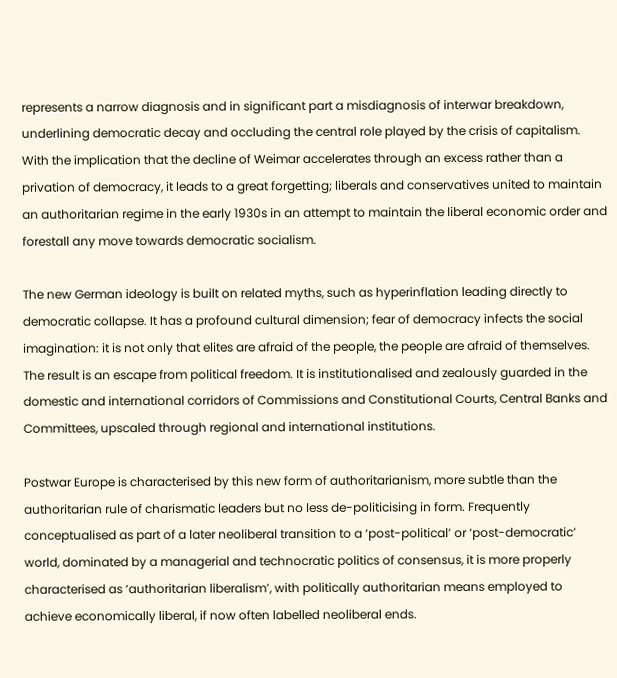represents a narrow diagnosis and in significant part a misdiagnosis of interwar breakdown, underlining democratic decay and occluding the central role played by the crisis of capitalism. With the implication that the decline of Weimar accelerates through an excess rather than a privation of democracy, it leads to a great forgetting; liberals and conservatives united to maintain an authoritarian regime in the early 1930s in an attempt to maintain the liberal economic order and forestall any move towards democratic socialism.

The new German ideology is built on related myths, such as hyperinflation leading directly to democratic collapse. It has a profound cultural dimension; fear of democracy infects the social imagination: it is not only that elites are afraid of the people, the people are afraid of themselves. The result is an escape from political freedom. It is institutionalised and zealously guarded in the domestic and international corridors of Commissions and Constitutional Courts, Central Banks and Committees, upscaled through regional and international institutions.

Postwar Europe is characterised by this new form of authoritarianism, more subtle than the authoritarian rule of charismatic leaders but no less de-politicising in form. Frequently conceptualised as part of a later neoliberal transition to a ‘post-political’ or ‘post-democratic’ world, dominated by a managerial and technocratic politics of consensus, it is more properly characterised as ‘authoritarian liberalism’, with politically authoritarian means employed to achieve economically liberal, if now often labelled neoliberal ends.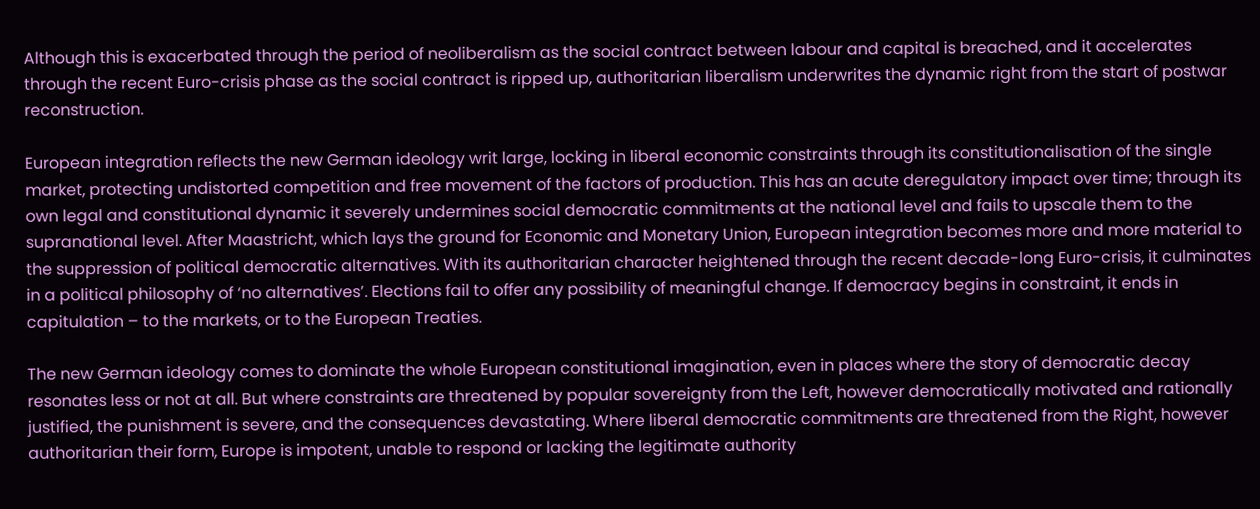Although this is exacerbated through the period of neoliberalism as the social contract between labour and capital is breached, and it accelerates through the recent Euro-crisis phase as the social contract is ripped up, authoritarian liberalism underwrites the dynamic right from the start of postwar reconstruction.

European integration reflects the new German ideology writ large, locking in liberal economic constraints through its constitutionalisation of the single market, protecting undistorted competition and free movement of the factors of production. This has an acute deregulatory impact over time; through its own legal and constitutional dynamic it severely undermines social democratic commitments at the national level and fails to upscale them to the supranational level. After Maastricht, which lays the ground for Economic and Monetary Union, European integration becomes more and more material to the suppression of political democratic alternatives. With its authoritarian character heightened through the recent decade-long Euro-crisis, it culminates in a political philosophy of ‘no alternatives’. Elections fail to offer any possibility of meaningful change. If democracy begins in constraint, it ends in capitulation – to the markets, or to the European Treaties.

The new German ideology comes to dominate the whole European constitutional imagination, even in places where the story of democratic decay resonates less or not at all. But where constraints are threatened by popular sovereignty from the Left, however democratically motivated and rationally justified, the punishment is severe, and the consequences devastating. Where liberal democratic commitments are threatened from the Right, however authoritarian their form, Europe is impotent, unable to respond or lacking the legitimate authority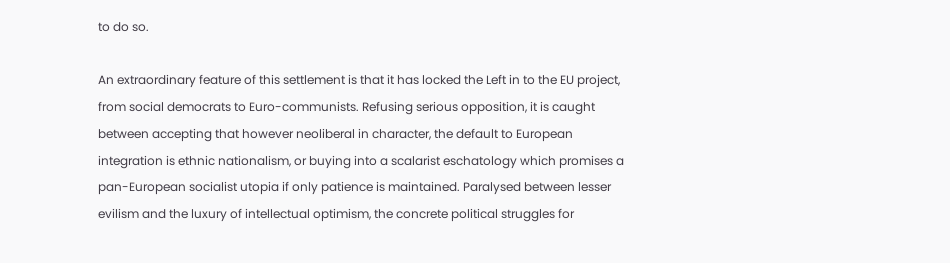to do so.

An extraordinary feature of this settlement is that it has locked the Left in to the EU project, from social democrats to Euro-communists. Refusing serious opposition, it is caught between accepting that however neoliberal in character, the default to European integration is ethnic nationalism, or buying into a scalarist eschatology which promises a pan-European socialist utopia if only patience is maintained. Paralysed between lesser evilism and the luxury of intellectual optimism, the concrete political struggles for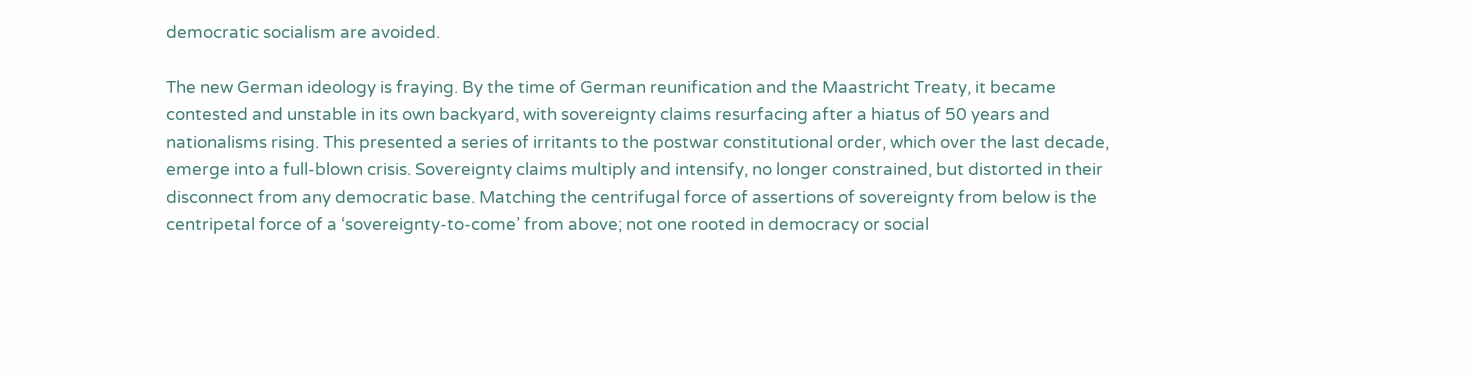democratic socialism are avoided.

The new German ideology is fraying. By the time of German reunification and the Maastricht Treaty, it became contested and unstable in its own backyard, with sovereignty claims resurfacing after a hiatus of 50 years and nationalisms rising. This presented a series of irritants to the postwar constitutional order, which over the last decade, emerge into a full-blown crisis. Sovereignty claims multiply and intensify, no longer constrained, but distorted in their disconnect from any democratic base. Matching the centrifugal force of assertions of sovereignty from below is the centripetal force of a ‘sovereignty-to-come’ from above; not one rooted in democracy or social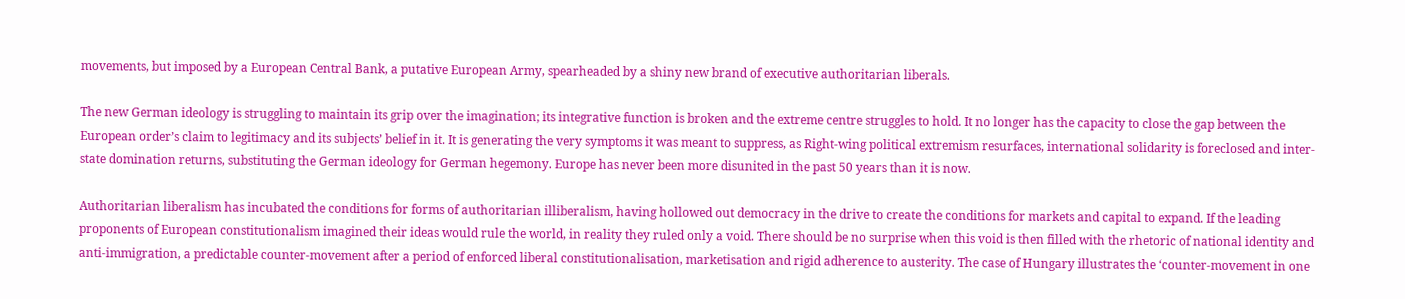movements, but imposed by a European Central Bank, a putative European Army, spearheaded by a shiny new brand of executive authoritarian liberals.

The new German ideology is struggling to maintain its grip over the imagination; its integrative function is broken and the extreme centre struggles to hold. It no longer has the capacity to close the gap between the European order’s claim to legitimacy and its subjects’ belief in it. It is generating the very symptoms it was meant to suppress, as Right-wing political extremism resurfaces, international solidarity is foreclosed and inter-state domination returns, substituting the German ideology for German hegemony. Europe has never been more disunited in the past 50 years than it is now.

Authoritarian liberalism has incubated the conditions for forms of authoritarian illiberalism, having hollowed out democracy in the drive to create the conditions for markets and capital to expand. If the leading proponents of European constitutionalism imagined their ideas would rule the world, in reality they ruled only a void. There should be no surprise when this void is then filled with the rhetoric of national identity and anti-immigration, a predictable counter-movement after a period of enforced liberal constitutionalisation, marketisation and rigid adherence to austerity. The case of Hungary illustrates the ‘counter-movement in one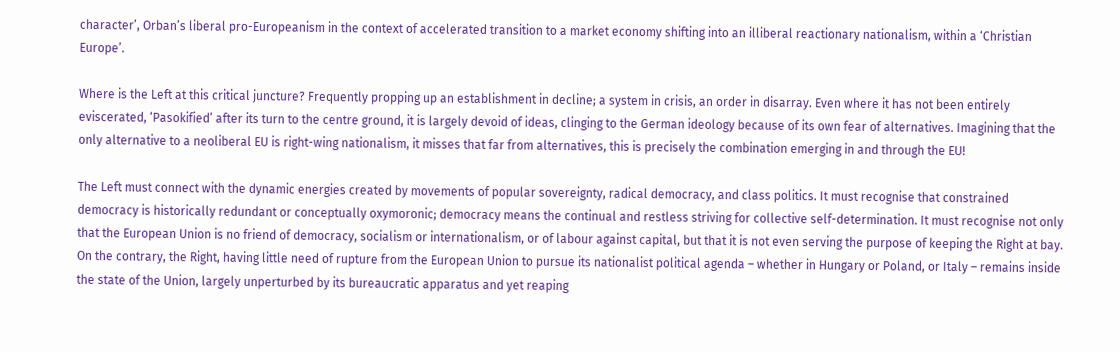character’, Orban’s liberal pro-Europeanism in the context of accelerated transition to a market economy shifting into an illiberal reactionary nationalism, within a ‘Christian Europe’.

Where is the Left at this critical juncture? Frequently propping up an establishment in decline; a system in crisis, an order in disarray. Even where it has not been entirely eviscerated, ‘Pasokified’ after its turn to the centre ground, it is largely devoid of ideas, clinging to the German ideology because of its own fear of alternatives. Imagining that the only alternative to a neoliberal EU is right-wing nationalism, it misses that far from alternatives, this is precisely the combination emerging in and through the EU!

The Left must connect with the dynamic energies created by movements of popular sovereignty, radical democracy, and class politics. It must recognise that constrained democracy is historically redundant or conceptually oxymoronic; democracy means the continual and restless striving for collective self-determination. It must recognise not only that the European Union is no friend of democracy, socialism or internationalism, or of labour against capital, but that it is not even serving the purpose of keeping the Right at bay. On the contrary, the Right, having little need of rupture from the European Union to pursue its nationalist political agenda – whether in Hungary or Poland, or Italy – remains inside the state of the Union, largely unperturbed by its bureaucratic apparatus and yet reaping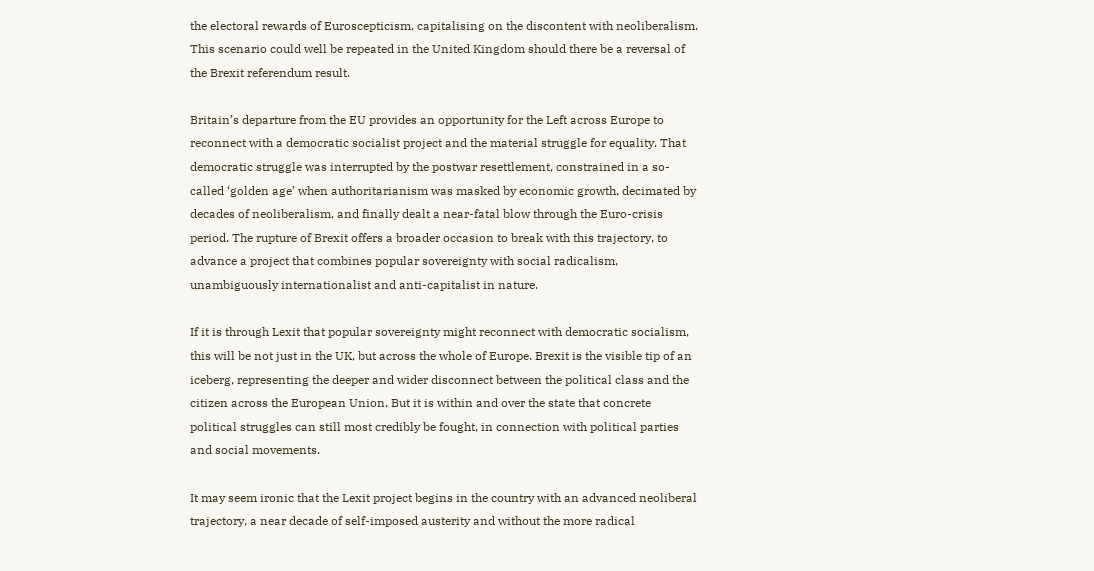the electoral rewards of Euroscepticism, capitalising on the discontent with neoliberalism. This scenario could well be repeated in the United Kingdom should there be a reversal of the Brexit referendum result.

Britain’s departure from the EU provides an opportunity for the Left across Europe to reconnect with a democratic socialist project and the material struggle for equality. That democratic struggle was interrupted by the postwar resettlement, constrained in a so-called ‘golden age’ when authoritarianism was masked by economic growth, decimated by decades of neoliberalism, and finally dealt a near-fatal blow through the Euro-crisis period. The rupture of Brexit offers a broader occasion to break with this trajectory, to advance a project that combines popular sovereignty with social radicalism, unambiguously internationalist and anti-capitalist in nature.

If it is through Lexit that popular sovereignty might reconnect with democratic socialism, this will be not just in the UK, but across the whole of Europe. Brexit is the visible tip of an iceberg, representing the deeper and wider disconnect between the political class and the citizen across the European Union. But it is within and over the state that concrete political struggles can still most credibly be fought, in connection with political parties and social movements.

It may seem ironic that the Lexit project begins in the country with an advanced neoliberal trajectory, a near decade of self-imposed austerity and without the more radical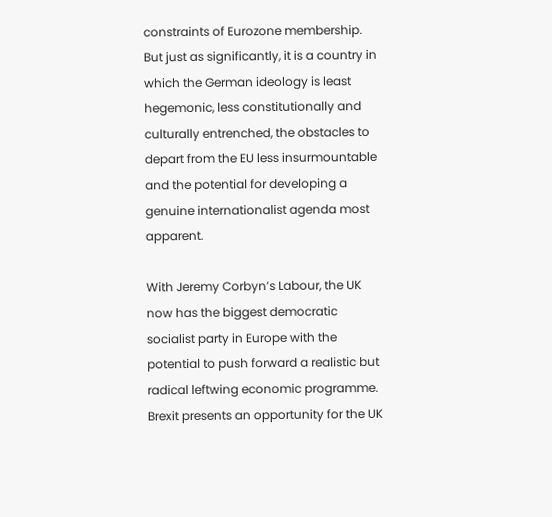constraints of Eurozone membership. But just as significantly, it is a country in which the German ideology is least hegemonic, less constitutionally and culturally entrenched, the obstacles to depart from the EU less insurmountable and the potential for developing a genuine internationalist agenda most apparent.

With Jeremy Corbyn’s Labour, the UK now has the biggest democratic socialist party in Europe with the potential to push forward a realistic but radical leftwing economic programme. Brexit presents an opportunity for the UK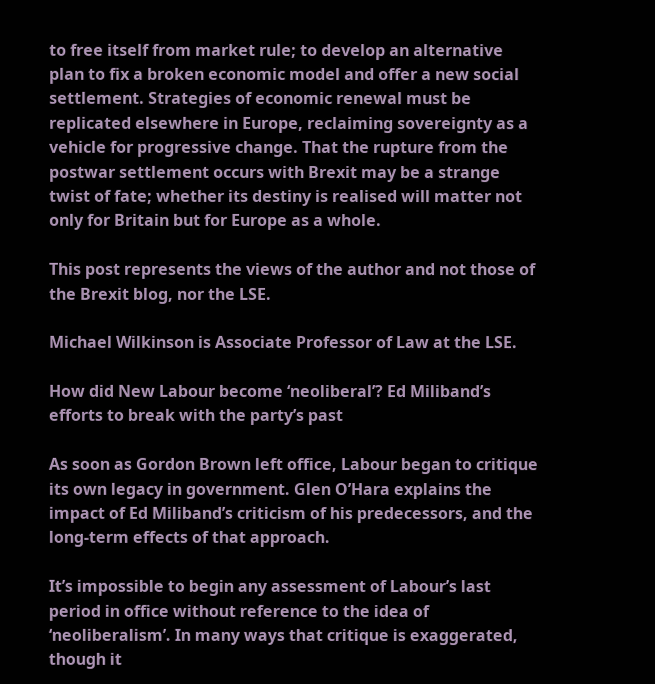to free itself from market rule; to develop an alternative plan to fix a broken economic model and offer a new social settlement. Strategies of economic renewal must be replicated elsewhere in Europe, reclaiming sovereignty as a vehicle for progressive change. That the rupture from the postwar settlement occurs with Brexit may be a strange twist of fate; whether its destiny is realised will matter not only for Britain but for Europe as a whole.

This post represents the views of the author and not those of the Brexit blog, nor the LSE.

Michael Wilkinson is Associate Professor of Law at the LSE.

How did New Labour become ‘neoliberal’? Ed Miliband’s efforts to break with the party’s past

As soon as Gordon Brown left office, Labour began to critique its own legacy in government. Glen O’Hara explains the impact of Ed Miliband’s criticism of his predecessors, and the long-term effects of that approach.

It’s impossible to begin any assessment of Labour’s last period in office without reference to the idea of ‘neoliberalism’. In many ways that critique is exaggerated, though it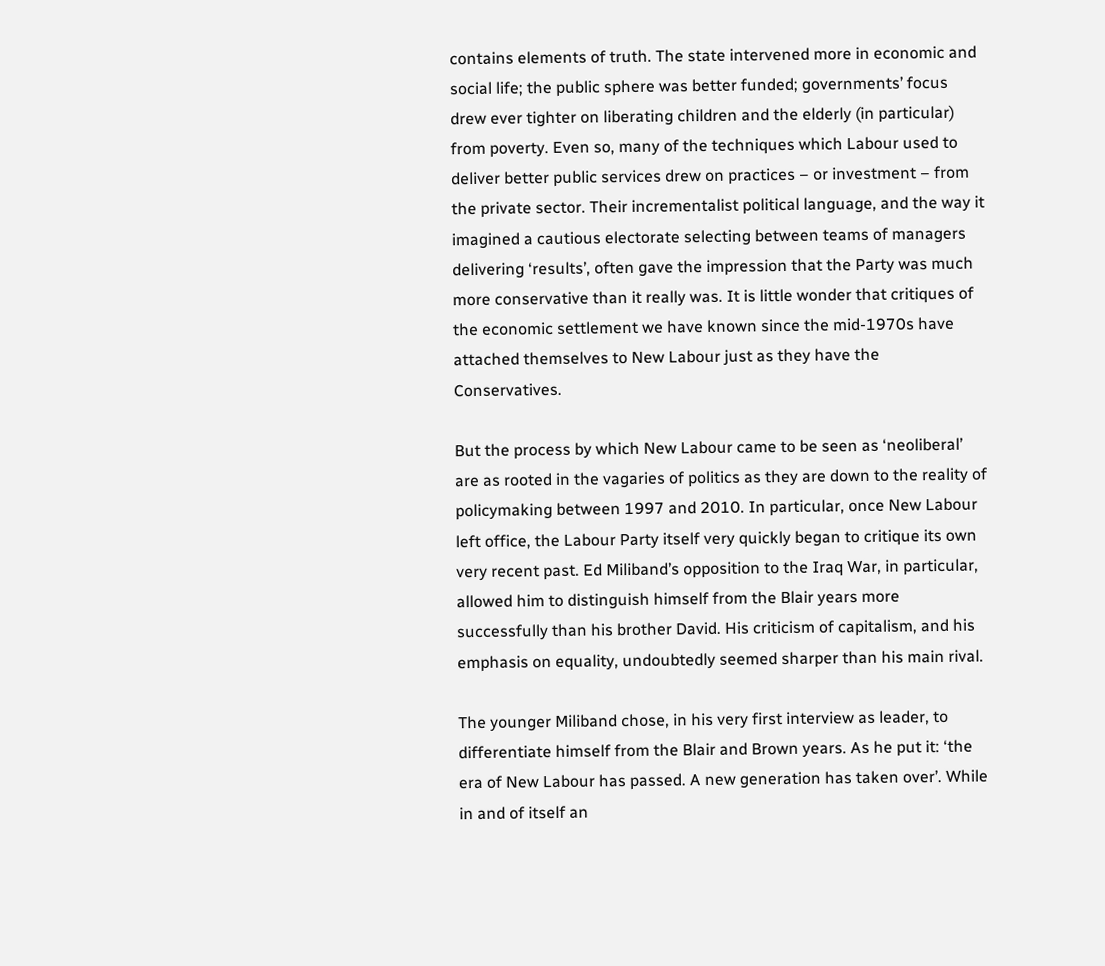contains elements of truth. The state intervened more in economic and social life; the public sphere was better funded; governments’ focus drew ever tighter on liberating children and the elderly (in particular) from poverty. Even so, many of the techniques which Labour used to deliver better public services drew on practices – or investment – from the private sector. Their incrementalist political language, and the way it imagined a cautious electorate selecting between teams of managers delivering ‘results’, often gave the impression that the Party was much more conservative than it really was. It is little wonder that critiques of the economic settlement we have known since the mid-1970s have attached themselves to New Labour just as they have the Conservatives.

But the process by which New Labour came to be seen as ‘neoliberal’ are as rooted in the vagaries of politics as they are down to the reality of policymaking between 1997 and 2010. In particular, once New Labour left office, the Labour Party itself very quickly began to critique its own very recent past. Ed Miliband’s opposition to the Iraq War, in particular, allowed him to distinguish himself from the Blair years more successfully than his brother David. His criticism of capitalism, and his emphasis on equality, undoubtedly seemed sharper than his main rival.

The younger Miliband chose, in his very first interview as leader, to differentiate himself from the Blair and Brown years. As he put it: ‘the era of New Labour has passed. A new generation has taken over’. While in and of itself an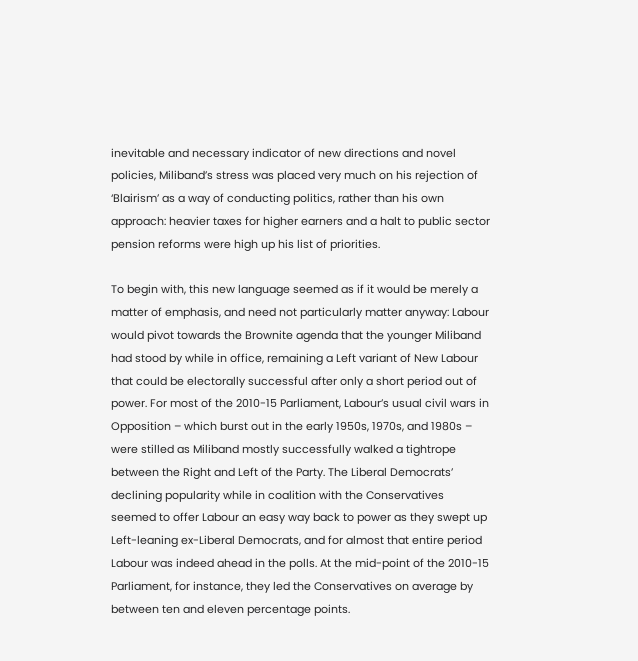inevitable and necessary indicator of new directions and novel policies, Miliband’s stress was placed very much on his rejection of ‘Blairism’ as a way of conducting politics, rather than his own approach: heavier taxes for higher earners and a halt to public sector pension reforms were high up his list of priorities.

To begin with, this new language seemed as if it would be merely a matter of emphasis, and need not particularly matter anyway: Labour would pivot towards the Brownite agenda that the younger Miliband had stood by while in office, remaining a Left variant of New Labour that could be electorally successful after only a short period out of power. For most of the 2010-15 Parliament, Labour’s usual civil wars in Opposition – which burst out in the early 1950s, 1970s, and 1980s – were stilled as Miliband mostly successfully walked a tightrope between the Right and Left of the Party. The Liberal Democrats’ declining popularity while in coalition with the Conservatives seemed to offer Labour an easy way back to power as they swept up Left-leaning ex-Liberal Democrats, and for almost that entire period Labour was indeed ahead in the polls. At the mid-point of the 2010-15 Parliament, for instance, they led the Conservatives on average by between ten and eleven percentage points.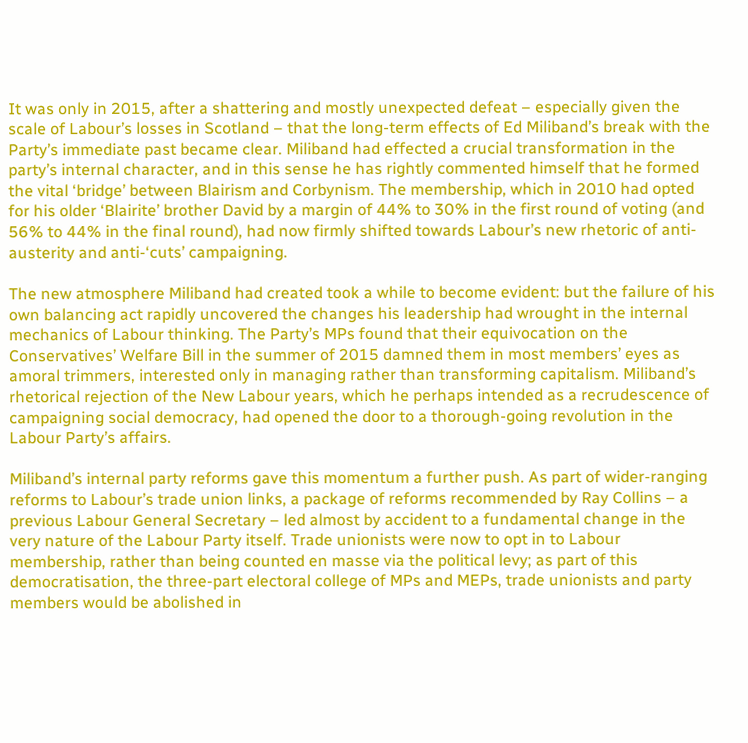It was only in 2015, after a shattering and mostly unexpected defeat – especially given the scale of Labour’s losses in Scotland – that the long-term effects of Ed Miliband’s break with the Party’s immediate past became clear. Miliband had effected a crucial transformation in the party’s internal character, and in this sense he has rightly commented himself that he formed the vital ‘bridge’ between Blairism and Corbynism. The membership, which in 2010 had opted for his older ‘Blairite’ brother David by a margin of 44% to 30% in the first round of voting (and 56% to 44% in the final round), had now firmly shifted towards Labour’s new rhetoric of anti-austerity and anti-‘cuts’ campaigning.

The new atmosphere Miliband had created took a while to become evident: but the failure of his own balancing act rapidly uncovered the changes his leadership had wrought in the internal mechanics of Labour thinking. The Party’s MPs found that their equivocation on the Conservatives’ Welfare Bill in the summer of 2015 damned them in most members’ eyes as amoral trimmers, interested only in managing rather than transforming capitalism. Miliband’s rhetorical rejection of the New Labour years, which he perhaps intended as a recrudescence of campaigning social democracy, had opened the door to a thorough-going revolution in the Labour Party’s affairs.

Miliband’s internal party reforms gave this momentum a further push. As part of wider-ranging reforms to Labour’s trade union links, a package of reforms recommended by Ray Collins – a previous Labour General Secretary – led almost by accident to a fundamental change in the very nature of the Labour Party itself. Trade unionists were now to opt in to Labour membership, rather than being counted en masse via the political levy; as part of this democratisation, the three-part electoral college of MPs and MEPs, trade unionists and party members would be abolished in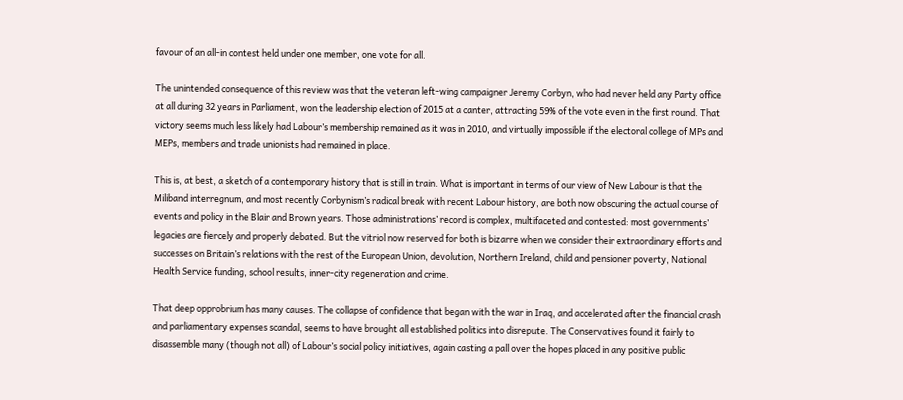favour of an all-in contest held under one member, one vote for all.

The unintended consequence of this review was that the veteran left-wing campaigner Jeremy Corbyn, who had never held any Party office at all during 32 years in Parliament, won the leadership election of 2015 at a canter, attracting 59% of the vote even in the first round. That victory seems much less likely had Labour’s membership remained as it was in 2010, and virtually impossible if the electoral college of MPs and MEPs, members and trade unionists had remained in place.

This is, at best, a sketch of a contemporary history that is still in train. What is important in terms of our view of New Labour is that the Miliband interregnum, and most recently Corbynism’s radical break with recent Labour history, are both now obscuring the actual course of events and policy in the Blair and Brown years. Those administrations’ record is complex, multifaceted and contested: most governments’ legacies are fiercely and properly debated. But the vitriol now reserved for both is bizarre when we consider their extraordinary efforts and successes on Britain’s relations with the rest of the European Union, devolution, Northern Ireland, child and pensioner poverty, National Health Service funding, school results, inner-city regeneration and crime.

That deep opprobrium has many causes. The collapse of confidence that began with the war in Iraq, and accelerated after the financial crash and parliamentary expenses scandal, seems to have brought all established politics into disrepute. The Conservatives found it fairly to disassemble many (though not all) of Labour’s social policy initiatives, again casting a pall over the hopes placed in any positive public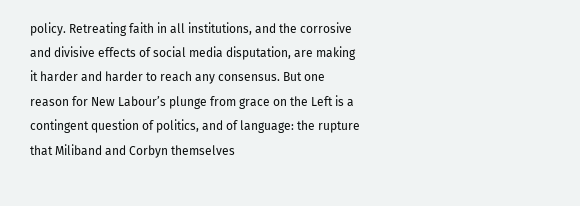policy. Retreating faith in all institutions, and the corrosive and divisive effects of social media disputation, are making it harder and harder to reach any consensus. But one reason for New Labour’s plunge from grace on the Left is a contingent question of politics, and of language: the rupture that Miliband and Corbyn themselves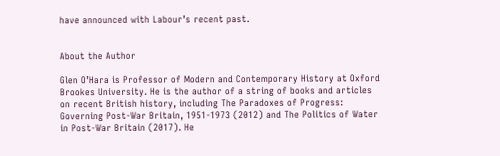have announced with Labour’s recent past.


About the Author

Glen O’Hara is Professor of Modern and Contemporary History at Oxford Brookes University. He is the author of a string of books and articles on recent British history, including The Paradoxes of Progress: Governing Post-War Britain, 1951-1973 (2012) and The Politics of Water in Post-War Britain (2017). He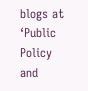blogs at ‘Public Policy and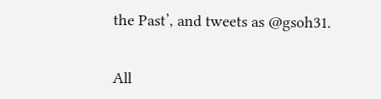the Past’, and tweets as @gsoh31.


All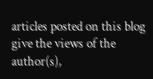articles posted on this blog give the views of the author(s),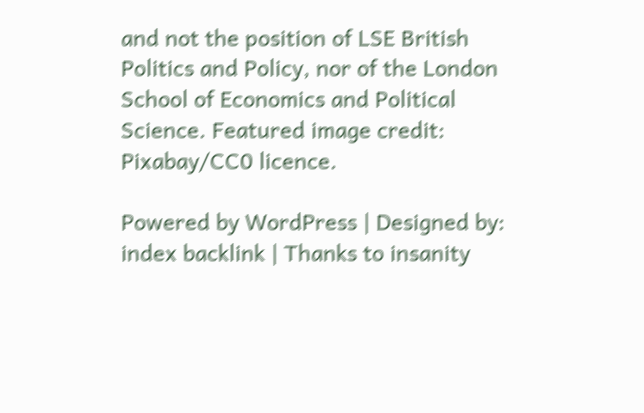and not the position of LSE British Politics and Policy, nor of the London School of Economics and Political Science. Featured image credit: Pixabay/CC0 licence.

Powered by WordPress | Designed by: index backlink | Thanks to insanity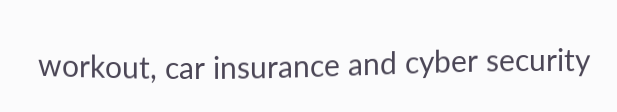workout, car insurance and cyber security